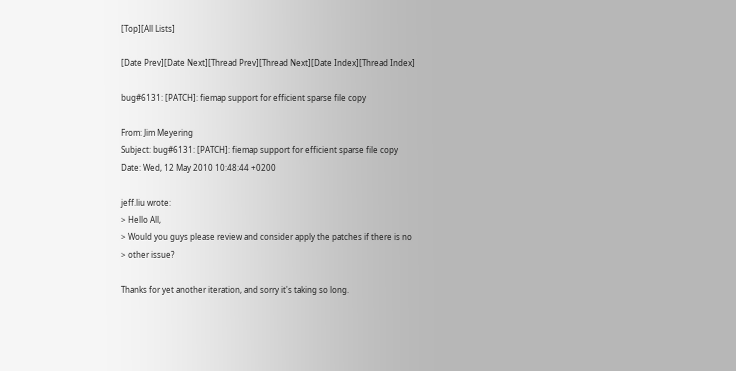[Top][All Lists]

[Date Prev][Date Next][Thread Prev][Thread Next][Date Index][Thread Index]

bug#6131: [PATCH]: fiemap support for efficient sparse file copy

From: Jim Meyering
Subject: bug#6131: [PATCH]: fiemap support for efficient sparse file copy
Date: Wed, 12 May 2010 10:48:44 +0200

jeff.liu wrote:
> Hello All,
> Would you guys please review and consider apply the patches if there is no
> other issue?

Thanks for yet another iteration, and sorry it's taking so long.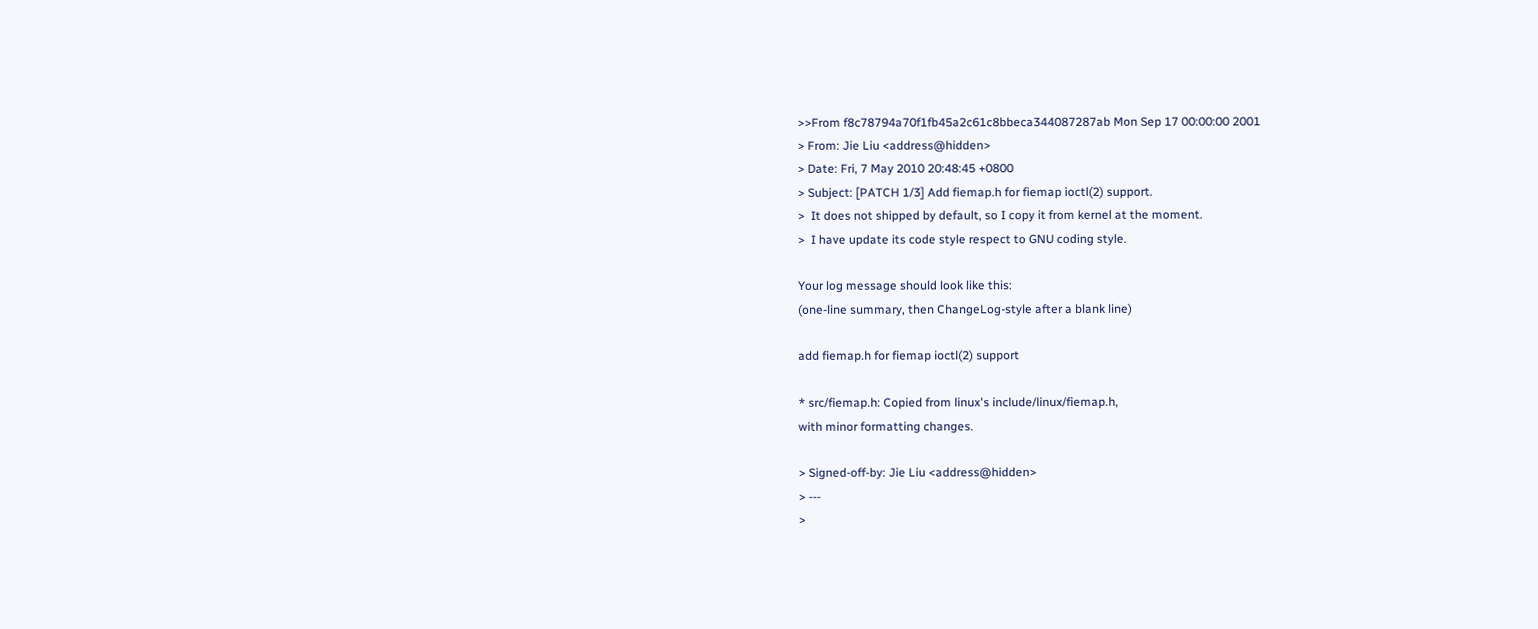>>From f8c78794a70f1fb45a2c61c8bbeca344087287ab Mon Sep 17 00:00:00 2001
> From: Jie Liu <address@hidden>
> Date: Fri, 7 May 2010 20:48:45 +0800
> Subject: [PATCH 1/3] Add fiemap.h for fiemap ioctl(2) support.
>  It does not shipped by default, so I copy it from kernel at the moment.
>  I have update its code style respect to GNU coding style.

Your log message should look like this:
(one-line summary, then ChangeLog-style after a blank line)

add fiemap.h for fiemap ioctl(2) support

* src/fiemap.h: Copied from linux's include/linux/fiemap.h,
with minor formatting changes.

> Signed-off-by: Jie Liu <address@hidden>
> ---
>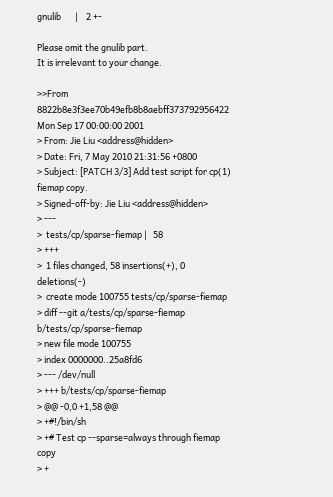gnulib       |    2 +-

Please omit the gnulib part.
It is irrelevant to your change.

>>From 8822b8e3f3ee70b49efb8b8aebff373792956422 Mon Sep 17 00:00:00 2001
> From: Jie Liu <address@hidden>
> Date: Fri, 7 May 2010 21:31:56 +0800
> Subject: [PATCH 3/3] Add test script for cp(1) fiemap copy.
> Signed-off-by: Jie Liu <address@hidden>
> ---
>  tests/cp/sparse-fiemap |   58
> +++
>  1 files changed, 58 insertions(+), 0 deletions(-)
>  create mode 100755 tests/cp/sparse-fiemap
> diff --git a/tests/cp/sparse-fiemap b/tests/cp/sparse-fiemap
> new file mode 100755
> index 0000000..25a8fd6
> --- /dev/null
> +++ b/tests/cp/sparse-fiemap
> @@ -0,0 +1,58 @@
> +#!/bin/sh
> +# Test cp --sparse=always through fiemap copy
> +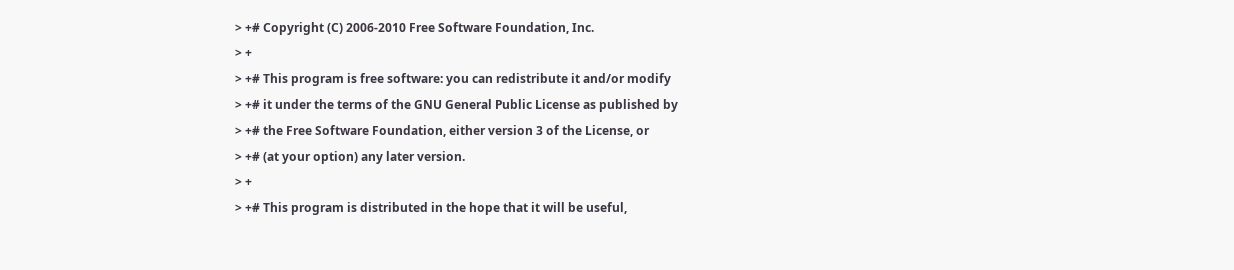> +# Copyright (C) 2006-2010 Free Software Foundation, Inc.
> +
> +# This program is free software: you can redistribute it and/or modify
> +# it under the terms of the GNU General Public License as published by
> +# the Free Software Foundation, either version 3 of the License, or
> +# (at your option) any later version.
> +
> +# This program is distributed in the hope that it will be useful,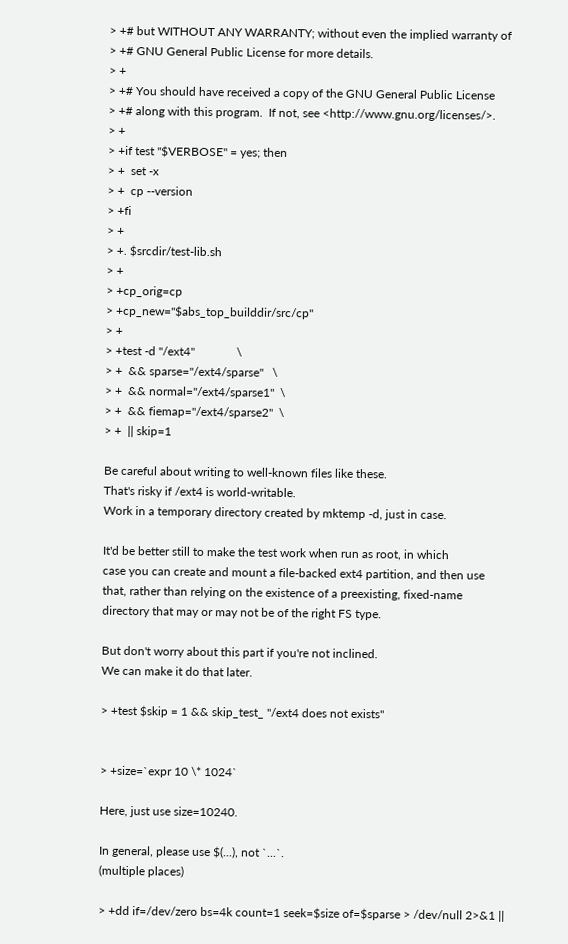> +# but WITHOUT ANY WARRANTY; without even the implied warranty of
> +# GNU General Public License for more details.
> +
> +# You should have received a copy of the GNU General Public License
> +# along with this program.  If not, see <http://www.gnu.org/licenses/>.
> +
> +if test "$VERBOSE" = yes; then
> +  set -x
> +  cp --version
> +fi
> +
> +. $srcdir/test-lib.sh
> +
> +cp_orig=cp
> +cp_new="$abs_top_builddir/src/cp"
> +
> +test -d "/ext4"              \
> +  && sparse="/ext4/sparse"   \
> +  && normal="/ext4/sparse1"  \
> +  && fiemap="/ext4/sparse2"  \
> +  || skip=1

Be careful about writing to well-known files like these.
That's risky if /ext4 is world-writable.
Work in a temporary directory created by mktemp -d, just in case.

It'd be better still to make the test work when run as root, in which
case you can create and mount a file-backed ext4 partition, and then use
that, rather than relying on the existence of a preexisting, fixed-name
directory that may or may not be of the right FS type.

But don't worry about this part if you're not inclined.
We can make it do that later.

> +test $skip = 1 && skip_test_ "/ext4 does not exists"


> +size=`expr 10 \* 1024`

Here, just use size=10240.

In general, please use $(...), not `...`.
(multiple places)

> +dd if=/dev/zero bs=4k count=1 seek=$size of=$sparse > /dev/null 2>&1 ||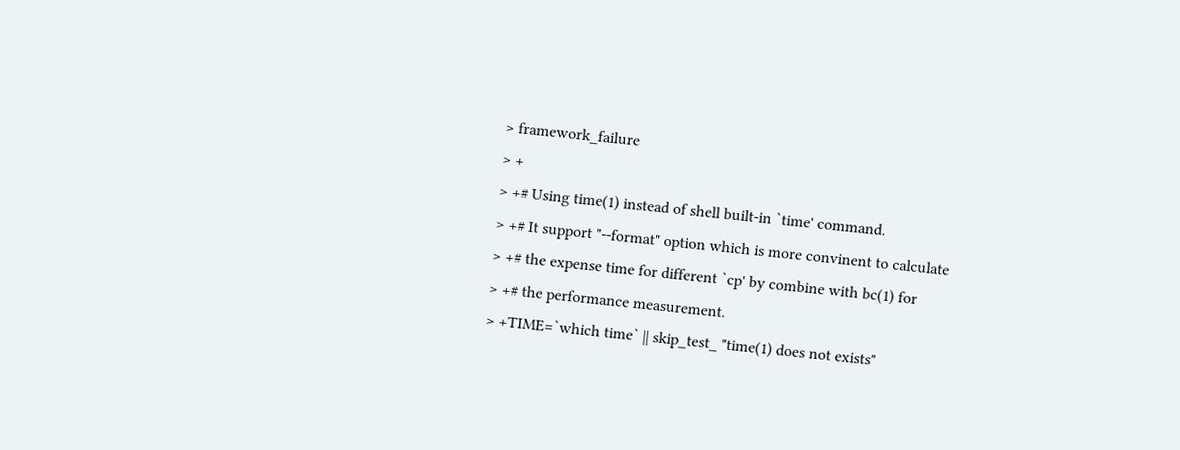> framework_failure
> +
> +# Using time(1) instead of shell built-in `time' command.
> +# It support "--format" option which is more convinent to calculate
> +# the expense time for different `cp' by combine with bc(1) for
> +# the performance measurement.
> +TIME=`which time` || skip_test_ "time(1) does not exists"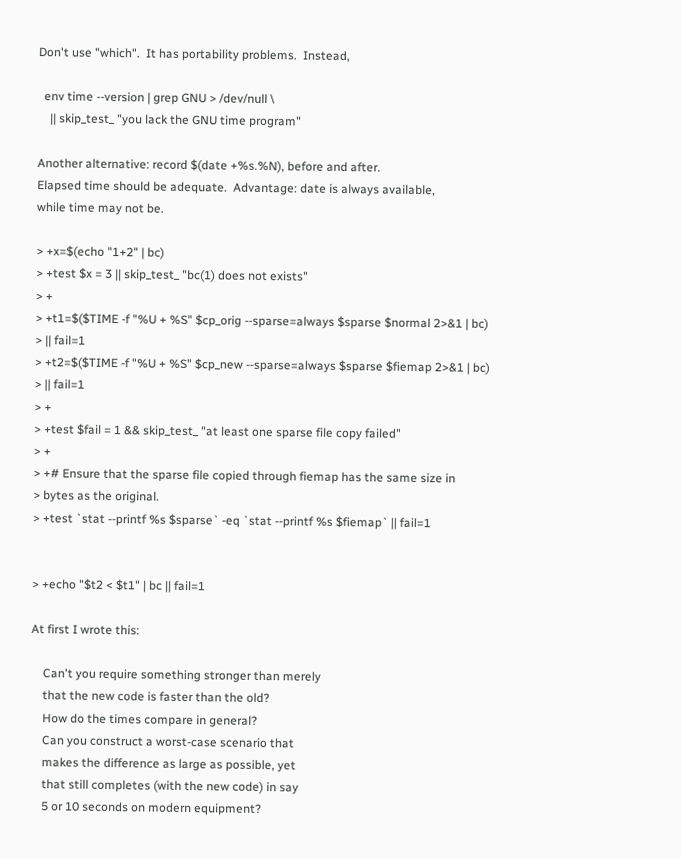Don't use "which".  It has portability problems.  Instead,

  env time --version | grep GNU > /dev/null \
    || skip_test_ "you lack the GNU time program"

Another alternative: record $(date +%s.%N), before and after.
Elapsed time should be adequate.  Advantage: date is always available,
while time may not be.

> +x=$(echo "1+2" | bc)
> +test $x = 3 || skip_test_ "bc(1) does not exists"
> +
> +t1=$($TIME -f "%U + %S" $cp_orig --sparse=always $sparse $normal 2>&1 | bc)
> || fail=1
> +t2=$($TIME -f "%U + %S" $cp_new --sparse=always $sparse $fiemap 2>&1 | bc)
> || fail=1
> +
> +test $fail = 1 && skip_test_ "at least one sparse file copy failed"
> +
> +# Ensure that the sparse file copied through fiemap has the same size in
> bytes as the original.
> +test `stat --printf %s $sparse` -eq `stat --printf %s $fiemap` || fail=1


> +echo "$t2 < $t1" | bc || fail=1

At first I wrote this:

    Can't you require something stronger than merely
    that the new code is faster than the old?
    How do the times compare in general?
    Can you construct a worst-case scenario that
    makes the difference as large as possible, yet
    that still completes (with the new code) in say
    5 or 10 seconds on modern equipment?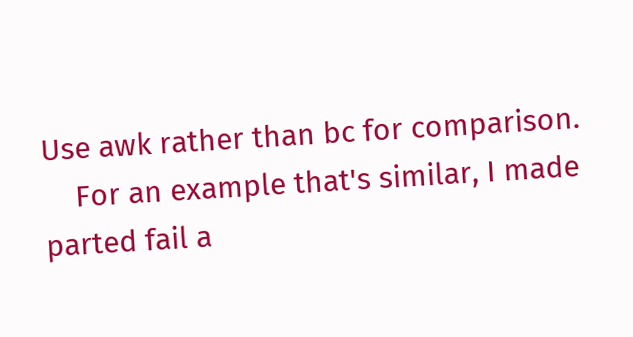Use awk rather than bc for comparison.
    For an example that's similar, I made parted fail a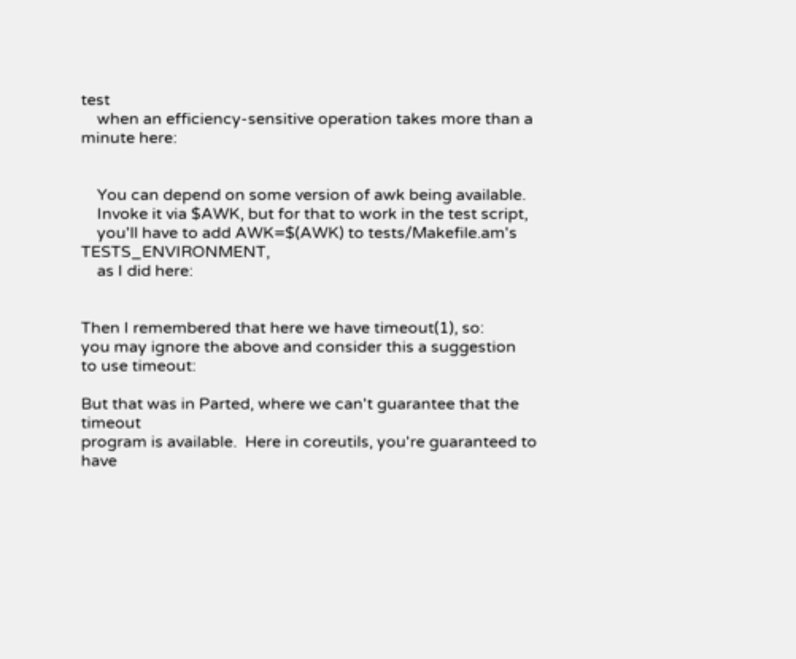test
    when an efficiency-sensitive operation takes more than a minute here:


    You can depend on some version of awk being available.
    Invoke it via $AWK, but for that to work in the test script,
    you'll have to add AWK=$(AWK) to tests/Makefile.am's TESTS_ENVIRONMENT,
    as I did here:


Then I remembered that here we have timeout(1), so:
you may ignore the above and consider this a suggestion
to use timeout:

But that was in Parted, where we can't guarantee that the timeout
program is available.  Here in coreutils, you're guaranteed to
have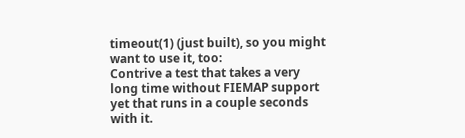timeout(1) (just built), so you might want to use it, too:
Contrive a test that takes a very long time without FIEMAP support
yet that runs in a couple seconds with it.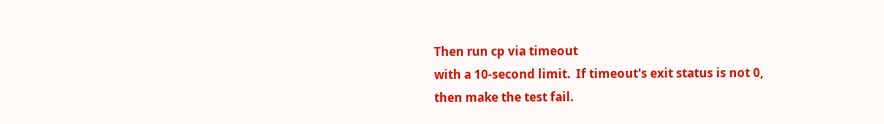Then run cp via timeout
with a 10-second limit.  If timeout's exit status is not 0,
then make the test fail.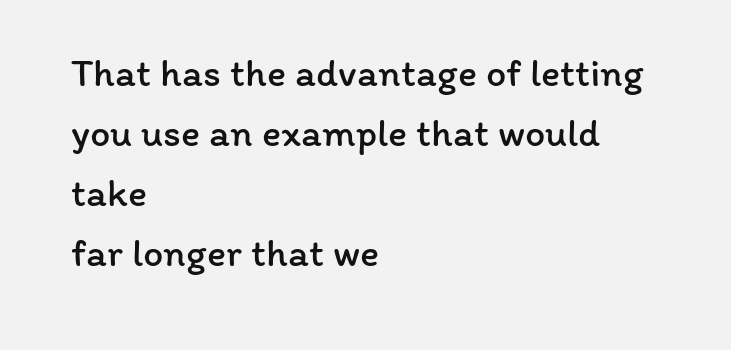That has the advantage of letting you use an example that would take
far longer that we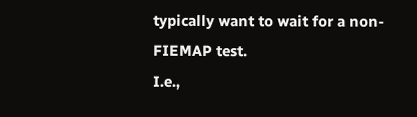typically want to wait for a non-FIEMAP test.
I.e.,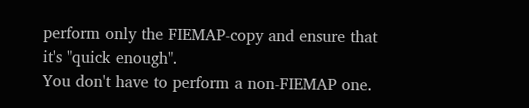perform only the FIEMAP-copy and ensure that it's "quick enough".
You don't have to perform a non-FIEMAP one.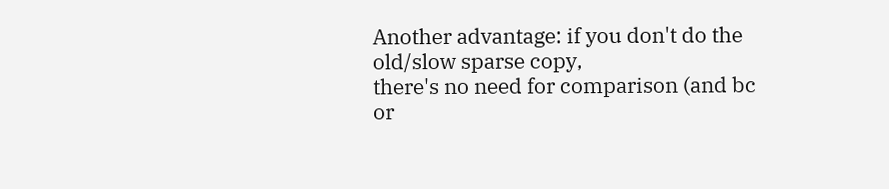Another advantage: if you don't do the old/slow sparse copy,
there's no need for comparison (and bc or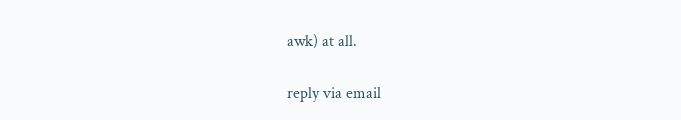awk) at all.

reply via email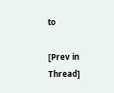to

[Prev in Thread]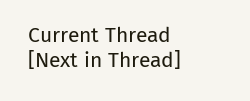Current Thread [Next in Thread]